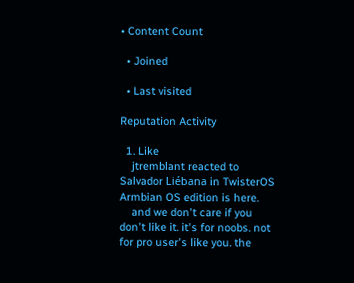• Content Count

  • Joined

  • Last visited

Reputation Activity

  1. Like
    jtremblant reacted to Salvador Liébana in TwisterOS Armbian OS edition is here.
    and we don't care if you don't like it. it's for noobs. not for pro user's like you. the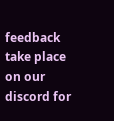feedback take place on our discord for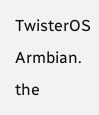TwisterOS Armbian. the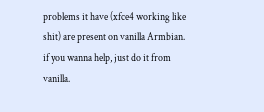problems it have (xfce4 working like shit) are present on vanilla Armbian. if you wanna help, just do it from vanilla.